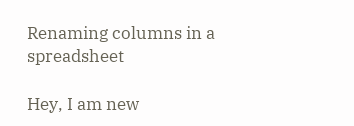Renaming columns in a spreadsheet

Hey, I am new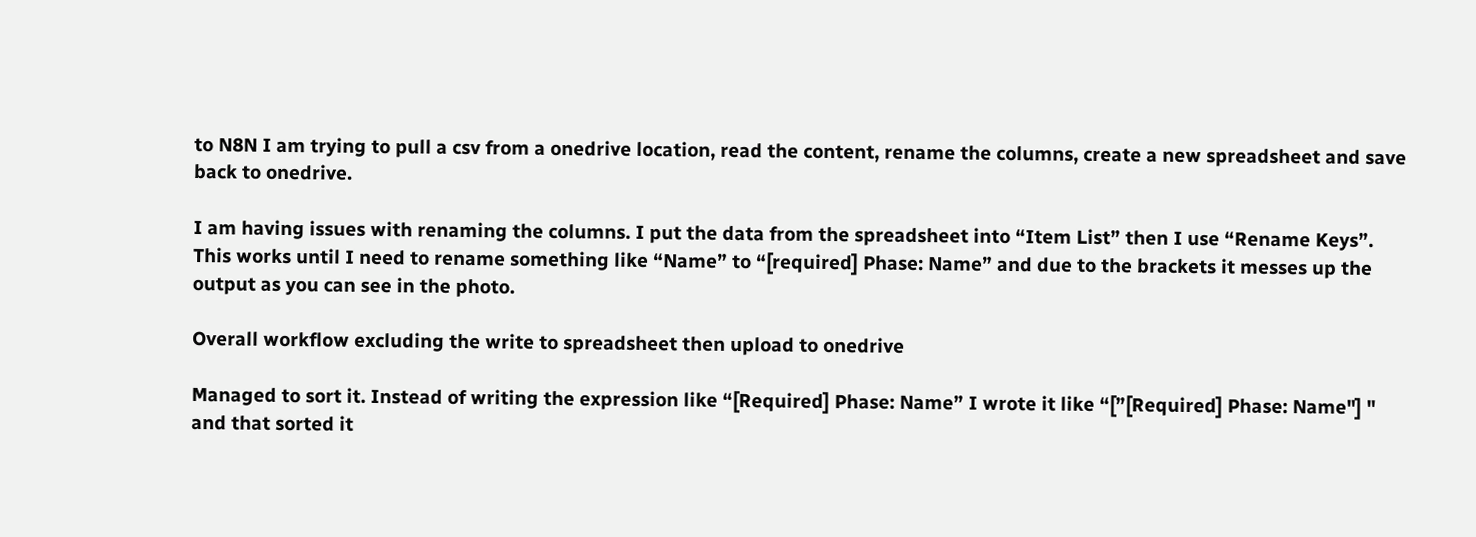to N8N I am trying to pull a csv from a onedrive location, read the content, rename the columns, create a new spreadsheet and save back to onedrive.

I am having issues with renaming the columns. I put the data from the spreadsheet into “Item List” then I use “Rename Keys”. This works until I need to rename something like “Name” to “[required] Phase: Name” and due to the brackets it messes up the output as you can see in the photo.

Overall workflow excluding the write to spreadsheet then upload to onedrive

Managed to sort it. Instead of writing the expression like “[Required] Phase: Name” I wrote it like “[”[Required] Phase: Name"] " and that sorted it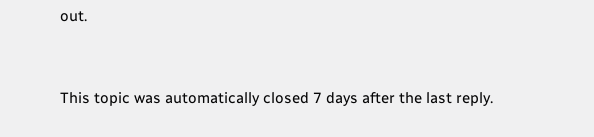out.


This topic was automatically closed 7 days after the last reply.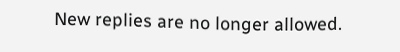New replies are no longer allowed.